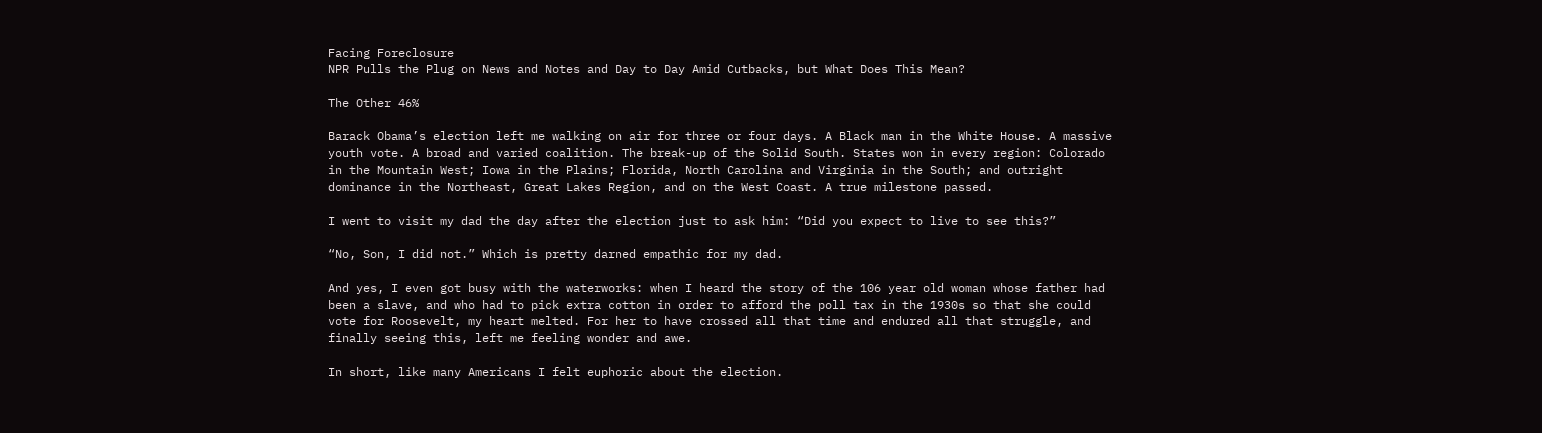Facing Foreclosure
NPR Pulls the Plug on News and Notes and Day to Day Amid Cutbacks, but What Does This Mean?

The Other 46%

Barack Obama’s election left me walking on air for three or four days. A Black man in the White House. A massive youth vote. A broad and varied coalition. The break-up of the Solid South. States won in every region: Colorado in the Mountain West; Iowa in the Plains; Florida, North Carolina and Virginia in the South; and outright dominance in the Northeast, Great Lakes Region, and on the West Coast. A true milestone passed.

I went to visit my dad the day after the election just to ask him: “Did you expect to live to see this?”

“No, Son, I did not.” Which is pretty darned empathic for my dad.

And yes, I even got busy with the waterworks: when I heard the story of the 106 year old woman whose father had been a slave, and who had to pick extra cotton in order to afford the poll tax in the 1930s so that she could vote for Roosevelt, my heart melted. For her to have crossed all that time and endured all that struggle, and finally seeing this, left me feeling wonder and awe.

In short, like many Americans I felt euphoric about the election.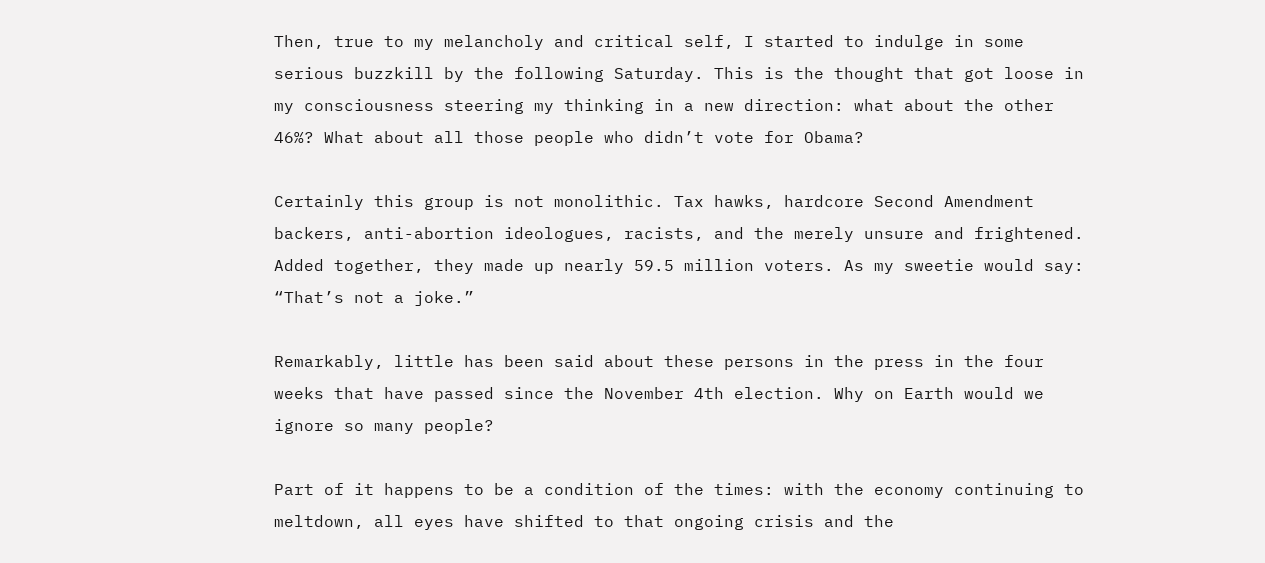Then, true to my melancholy and critical self, I started to indulge in some serious buzzkill by the following Saturday. This is the thought that got loose in my consciousness steering my thinking in a new direction: what about the other 46%? What about all those people who didn’t vote for Obama?

Certainly this group is not monolithic. Tax hawks, hardcore Second Amendment backers, anti-abortion ideologues, racists, and the merely unsure and frightened. Added together, they made up nearly 59.5 million voters. As my sweetie would say: “That’s not a joke.”

Remarkably, little has been said about these persons in the press in the four weeks that have passed since the November 4th election. Why on Earth would we ignore so many people?

Part of it happens to be a condition of the times: with the economy continuing to meltdown, all eyes have shifted to that ongoing crisis and the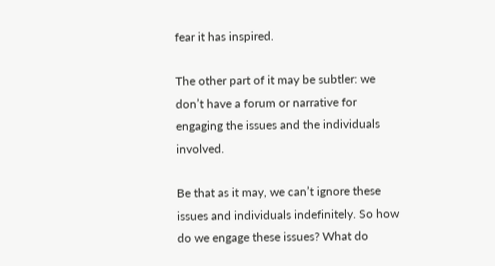fear it has inspired.

The other part of it may be subtler: we don’t have a forum or narrative for engaging the issues and the individuals involved.

Be that as it may, we can’t ignore these issues and individuals indefinitely. So how do we engage these issues? What do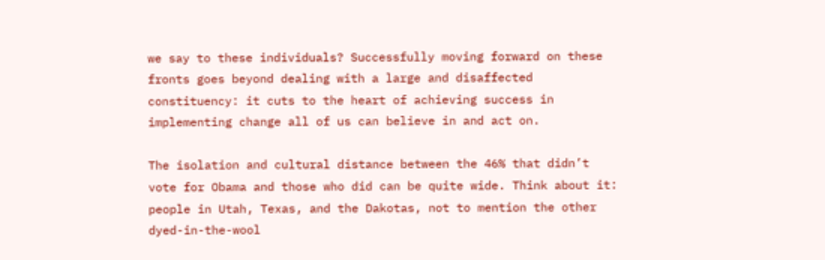we say to these individuals? Successfully moving forward on these fronts goes beyond dealing with a large and disaffected constituency: it cuts to the heart of achieving success in implementing change all of us can believe in and act on.

The isolation and cultural distance between the 46% that didn’t vote for Obama and those who did can be quite wide. Think about it: people in Utah, Texas, and the Dakotas, not to mention the other dyed-in-the-wool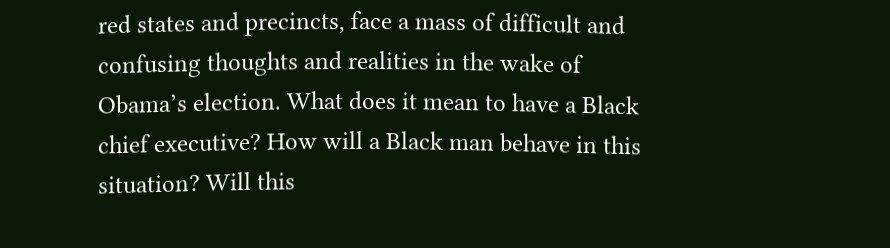red states and precincts, face a mass of difficult and confusing thoughts and realities in the wake of Obama’s election. What does it mean to have a Black chief executive? How will a Black man behave in this situation? Will this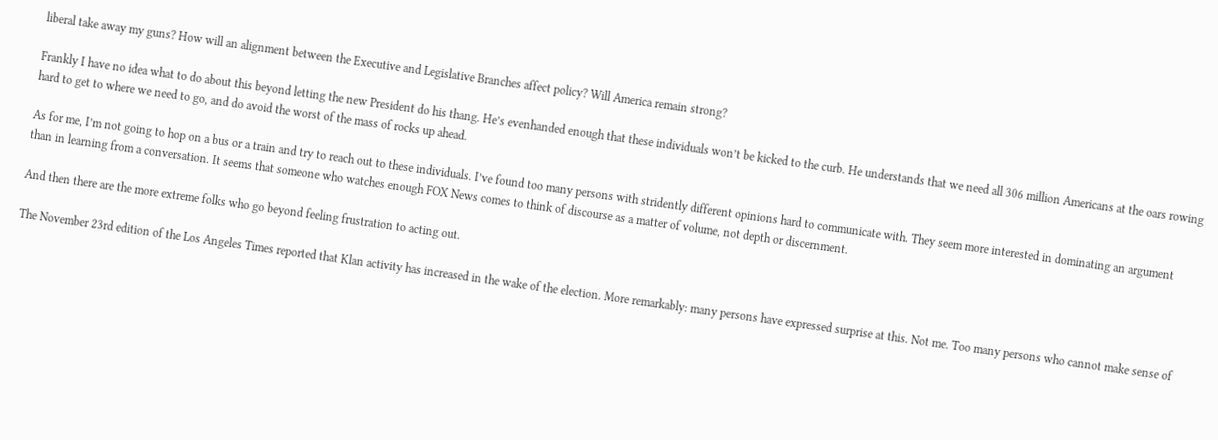liberal take away my guns? How will an alignment between the Executive and Legislative Branches affect policy? Will America remain strong?

Frankly I have no idea what to do about this beyond letting the new President do his thang. He’s evenhanded enough that these individuals won’t be kicked to the curb. He understands that we need all 306 million Americans at the oars rowing hard to get to where we need to go, and do avoid the worst of the mass of rocks up ahead.

As for me, I’m not going to hop on a bus or a train and try to reach out to these individuals. I’ve found too many persons with stridently different opinions hard to communicate with. They seem more interested in dominating an argument than in learning from a conversation. It seems that someone who watches enough FOX News comes to think of discourse as a matter of volume, not depth or discernment.

And then there are the more extreme folks who go beyond feeling frustration to acting out.

The November 23rd edition of the Los Angeles Times reported that Klan activity has increased in the wake of the election. More remarkably: many persons have expressed surprise at this. Not me. Too many persons who cannot make sense of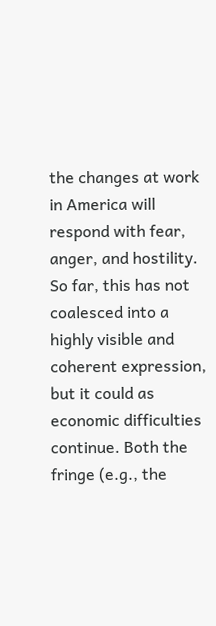the changes at work in America will respond with fear, anger, and hostility. So far, this has not coalesced into a highly visible and coherent expression, but it could as economic difficulties continue. Both the fringe (e.g., the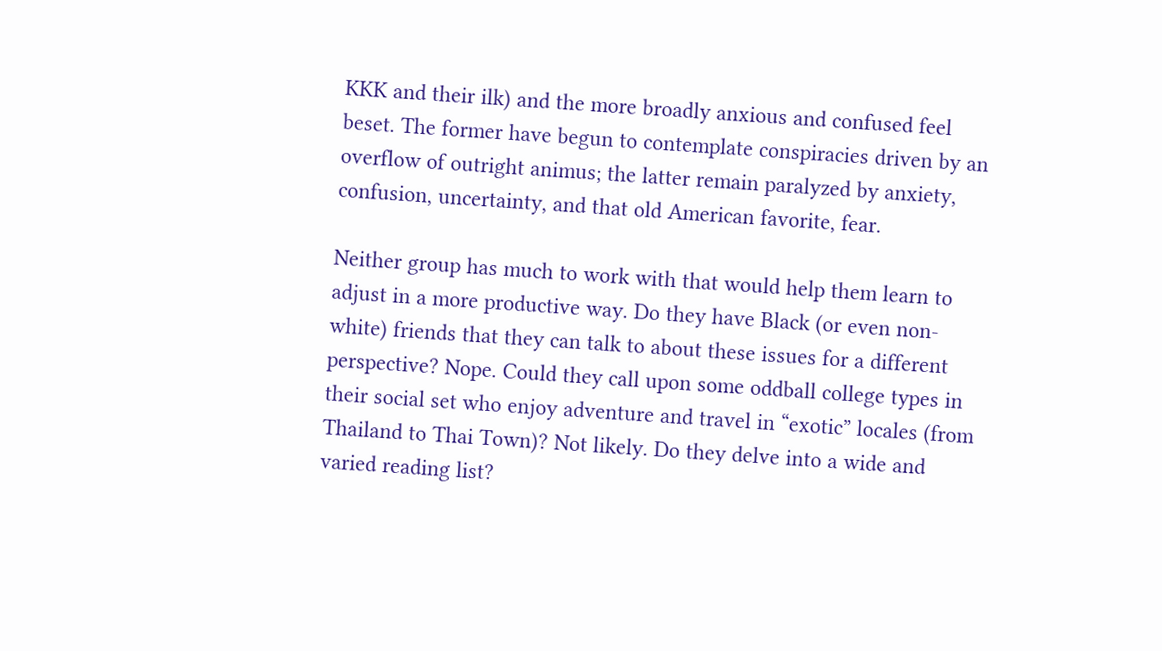KKK and their ilk) and the more broadly anxious and confused feel beset. The former have begun to contemplate conspiracies driven by an overflow of outright animus; the latter remain paralyzed by anxiety, confusion, uncertainty, and that old American favorite, fear.

Neither group has much to work with that would help them learn to adjust in a more productive way. Do they have Black (or even non-white) friends that they can talk to about these issues for a different perspective? Nope. Could they call upon some oddball college types in their social set who enjoy adventure and travel in “exotic” locales (from Thailand to Thai Town)? Not likely. Do they delve into a wide and varied reading list?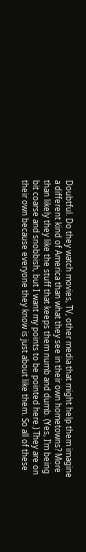Doubtful. Do they watch movies, TV, other media that might help them imagine a different kind of America than what they see in their own hometowns? More than likely they like the stuff that keeps them numb and dumb. (Yes, I’m being bit coarse and snobbish, but I want my points to be pointed here.) They are on their own because everyone they know is just about like them. So all of these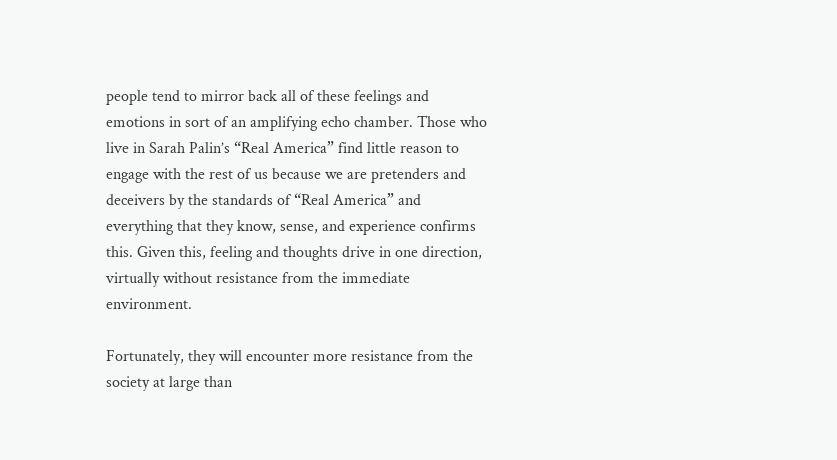people tend to mirror back all of these feelings and emotions in sort of an amplifying echo chamber. Those who live in Sarah Palin’s “Real America” find little reason to engage with the rest of us because we are pretenders and deceivers by the standards of “Real America” and everything that they know, sense, and experience confirms this. Given this, feeling and thoughts drive in one direction, virtually without resistance from the immediate environment.

Fortunately, they will encounter more resistance from the society at large than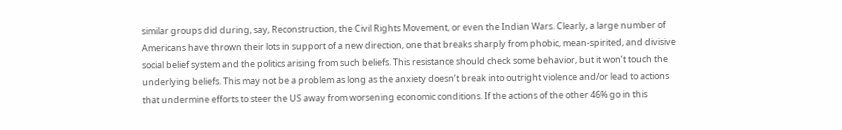similar groups did during, say, Reconstruction, the Civil Rights Movement, or even the Indian Wars. Clearly, a large number of Americans have thrown their lots in support of a new direction, one that breaks sharply from phobic, mean-spirited, and divisive social belief system and the politics arising from such beliefs. This resistance should check some behavior, but it won’t touch the underlying beliefs. This may not be a problem as long as the anxiety doesn’t break into outright violence and/or lead to actions that undermine efforts to steer the US away from worsening economic conditions. If the actions of the other 46% go in this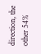direction, the other 54%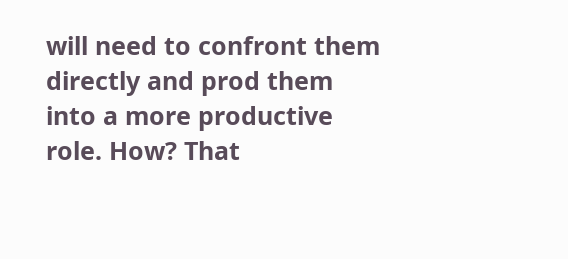will need to confront them directly and prod them into a more productive role. How? That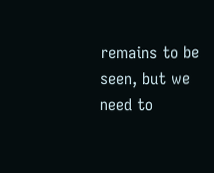remains to be seen, but we need to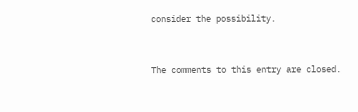consider the possibility.


The comments to this entry are closed.